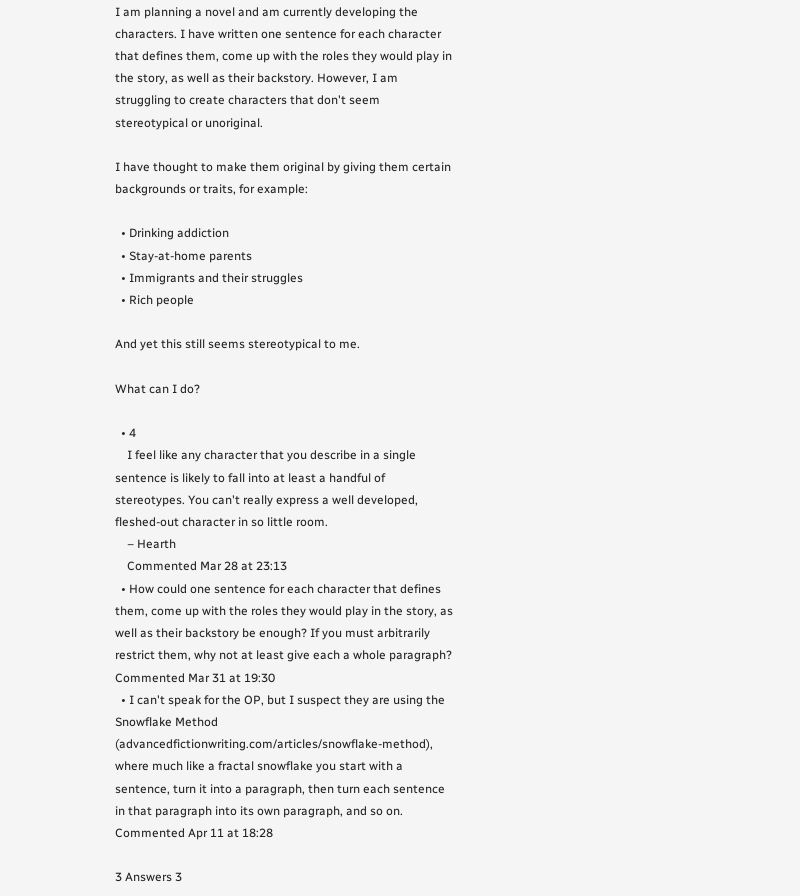I am planning a novel and am currently developing the characters. I have written one sentence for each character that defines them, come up with the roles they would play in the story, as well as their backstory. However, I am struggling to create characters that don't seem stereotypical or unoriginal.

I have thought to make them original by giving them certain backgrounds or traits, for example:

  • Drinking addiction
  • Stay-at-home parents
  • Immigrants and their struggles
  • Rich people

And yet this still seems stereotypical to me.

What can I do?

  • 4
    I feel like any character that you describe in a single sentence is likely to fall into at least a handful of stereotypes. You can't really express a well developed, fleshed-out character in so little room.
    – Hearth
    Commented Mar 28 at 23:13
  • How could one sentence for each character that defines them, come up with the roles they would play in the story, as well as their backstory be enough? If you must arbitrarily restrict them, why not at least give each a whole paragraph? Commented Mar 31 at 19:30
  • I can't speak for the OP, but I suspect they are using the Snowflake Method (advancedfictionwriting.com/articles/snowflake-method), where much like a fractal snowflake you start with a sentence, turn it into a paragraph, then turn each sentence in that paragraph into its own paragraph, and so on. Commented Apr 11 at 18:28

3 Answers 3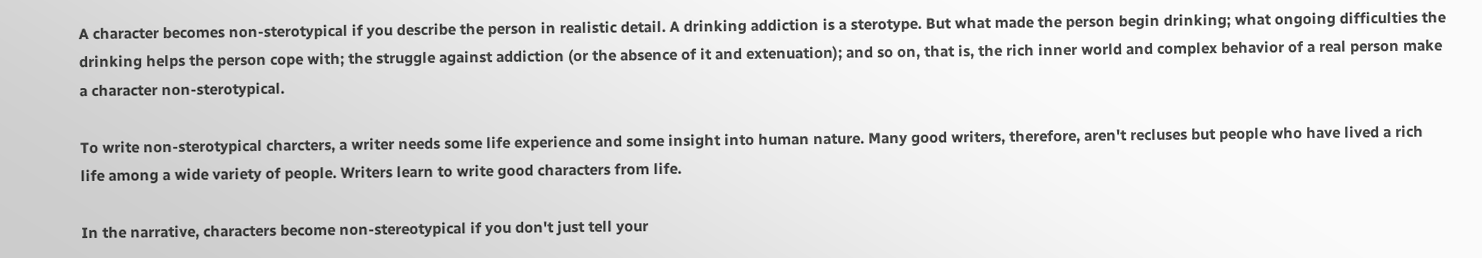A character becomes non-sterotypical if you describe the person in realistic detail. A drinking addiction is a sterotype. But what made the person begin drinking; what ongoing difficulties the drinking helps the person cope with; the struggle against addiction (or the absence of it and extenuation); and so on, that is, the rich inner world and complex behavior of a real person make a character non-sterotypical.

To write non-sterotypical charcters, a writer needs some life experience and some insight into human nature. Many good writers, therefore, aren't recluses but people who have lived a rich life among a wide variety of people. Writers learn to write good characters from life.

In the narrative, characters become non-stereotypical if you don't just tell your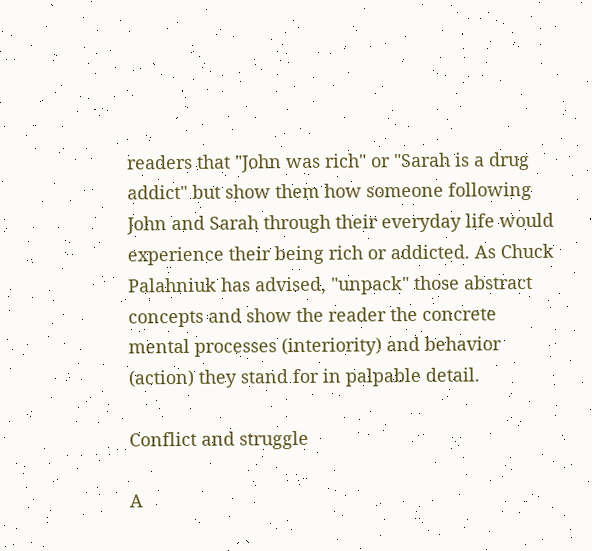readers that "John was rich" or "Sarah is a drug addict" but show them how someone following John and Sarah through their everyday life would experience their being rich or addicted. As Chuck Palahniuk has advised, "unpack" those abstract concepts and show the reader the concrete mental processes (interiority) and behavior (action) they stand for in palpable detail.

Conflict and struggle

A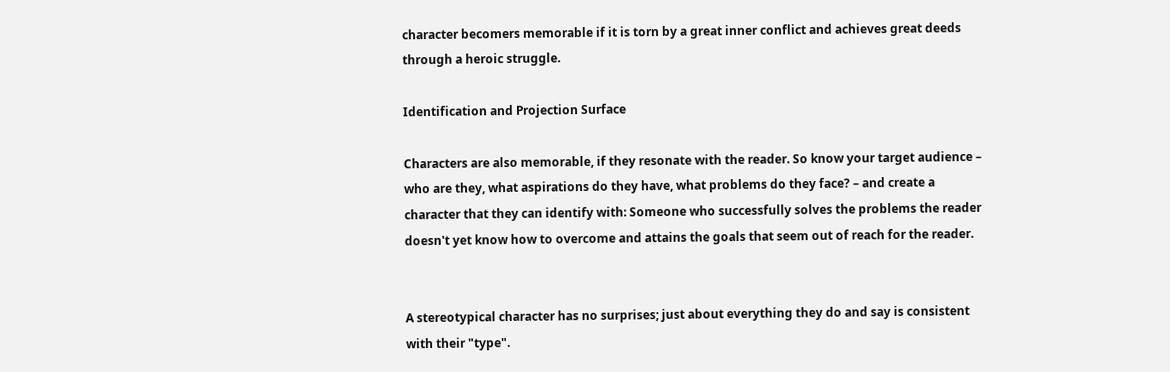character becomers memorable if it is torn by a great inner conflict and achieves great deeds through a heroic struggle.

Identification and Projection Surface

Characters are also memorable, if they resonate with the reader. So know your target audience – who are they, what aspirations do they have, what problems do they face? – and create a character that they can identify with: Someone who successfully solves the problems the reader doesn't yet know how to overcome and attains the goals that seem out of reach for the reader.


A stereotypical character has no surprises; just about everything they do and say is consistent with their "type".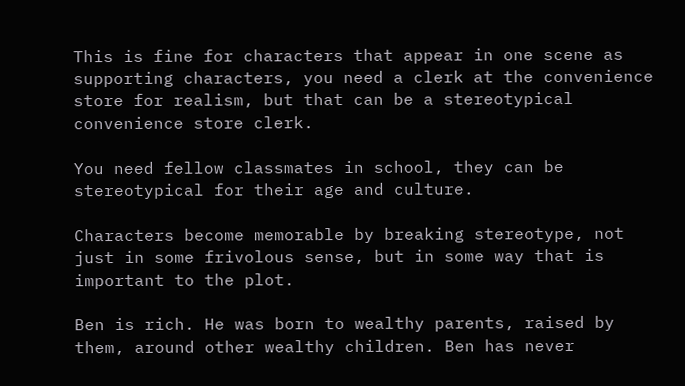This is fine for characters that appear in one scene as supporting characters, you need a clerk at the convenience store for realism, but that can be a stereotypical convenience store clerk.

You need fellow classmates in school, they can be stereotypical for their age and culture.

Characters become memorable by breaking stereotype, not just in some frivolous sense, but in some way that is important to the plot.

Ben is rich. He was born to wealthy parents, raised by them, around other wealthy children. Ben has never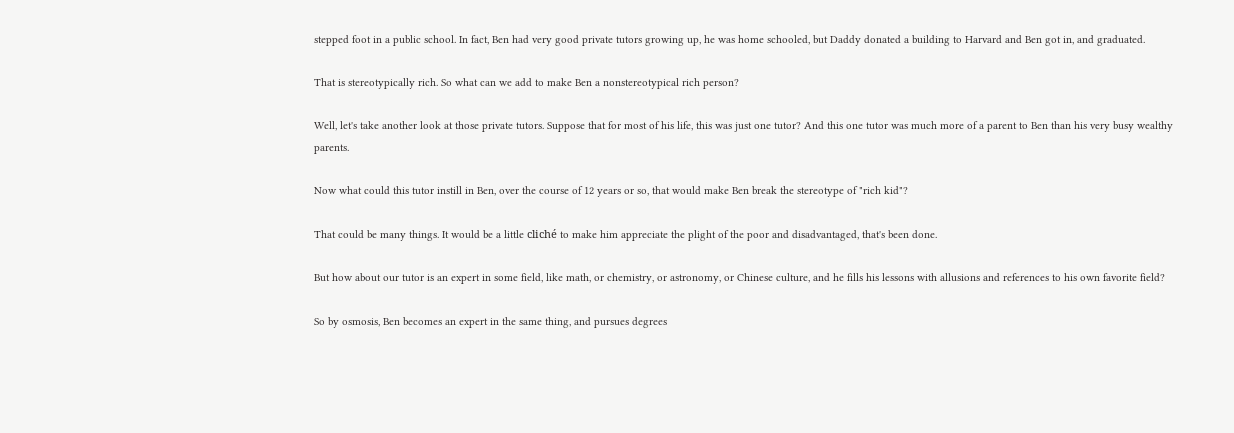stepped foot in a public school. In fact, Ben had very good private tutors growing up, he was home schooled, but Daddy donated a building to Harvard and Ben got in, and graduated.

That is stereotypically rich. So what can we add to make Ben a nonstereotypical rich person?

Well, let's take another look at those private tutors. Suppose that for most of his life, this was just one tutor? And this one tutor was much more of a parent to Ben than his very busy wealthy parents.

Now what could this tutor instill in Ben, over the course of 12 years or so, that would make Ben break the stereotype of "rich kid"?

That could be many things. It would be a little cliché to make him appreciate the plight of the poor and disadvantaged, that's been done.

But how about our tutor is an expert in some field, like math, or chemistry, or astronomy, or Chinese culture, and he fills his lessons with allusions and references to his own favorite field?

So by osmosis, Ben becomes an expert in the same thing, and pursues degrees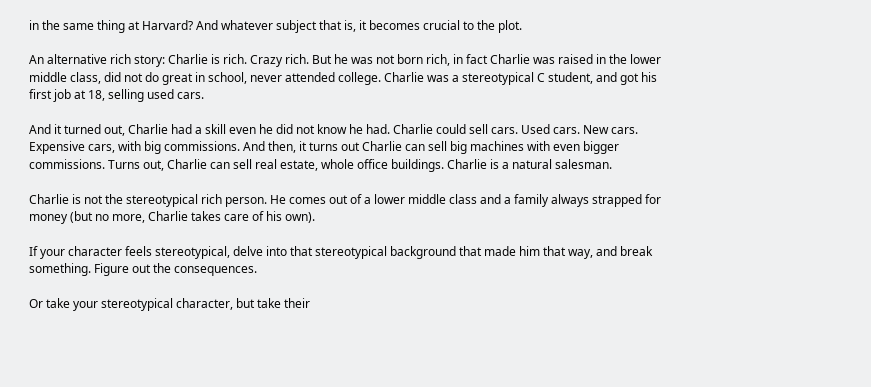in the same thing at Harvard? And whatever subject that is, it becomes crucial to the plot.

An alternative rich story: Charlie is rich. Crazy rich. But he was not born rich, in fact Charlie was raised in the lower middle class, did not do great in school, never attended college. Charlie was a stereotypical C student, and got his first job at 18, selling used cars.

And it turned out, Charlie had a skill even he did not know he had. Charlie could sell cars. Used cars. New cars. Expensive cars, with big commissions. And then, it turns out Charlie can sell big machines with even bigger commissions. Turns out, Charlie can sell real estate, whole office buildings. Charlie is a natural salesman.

Charlie is not the stereotypical rich person. He comes out of a lower middle class and a family always strapped for money (but no more, Charlie takes care of his own).

If your character feels stereotypical, delve into that stereotypical background that made him that way, and break something. Figure out the consequences.

Or take your stereotypical character, but take their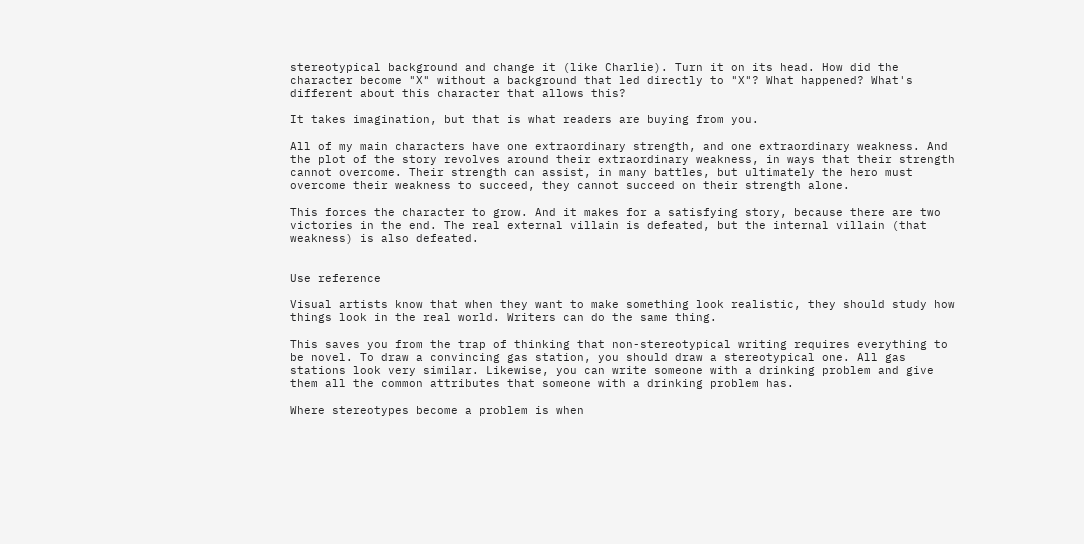stereotypical background and change it (like Charlie). Turn it on its head. How did the character become "X" without a background that led directly to "X"? What happened? What's different about this character that allows this?

It takes imagination, but that is what readers are buying from you.

All of my main characters have one extraordinary strength, and one extraordinary weakness. And the plot of the story revolves around their extraordinary weakness, in ways that their strength cannot overcome. Their strength can assist, in many battles, but ultimately the hero must overcome their weakness to succeed, they cannot succeed on their strength alone.

This forces the character to grow. And it makes for a satisfying story, because there are two victories in the end. The real external villain is defeated, but the internal villain (that weakness) is also defeated.


Use reference

Visual artists know that when they want to make something look realistic, they should study how things look in the real world. Writers can do the same thing.

This saves you from the trap of thinking that non-stereotypical writing requires everything to be novel. To draw a convincing gas station, you should draw a stereotypical one. All gas stations look very similar. Likewise, you can write someone with a drinking problem and give them all the common attributes that someone with a drinking problem has.

Where stereotypes become a problem is when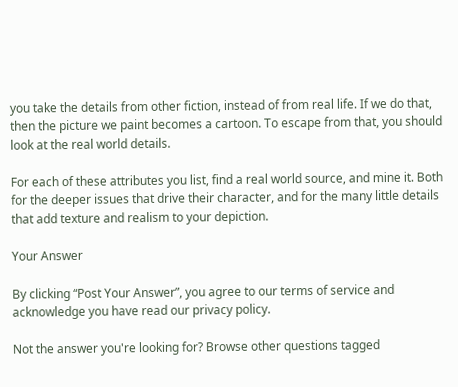you take the details from other fiction, instead of from real life. If we do that, then the picture we paint becomes a cartoon. To escape from that, you should look at the real world details.

For each of these attributes you list, find a real world source, and mine it. Both for the deeper issues that drive their character, and for the many little details that add texture and realism to your depiction.

Your Answer

By clicking “Post Your Answer”, you agree to our terms of service and acknowledge you have read our privacy policy.

Not the answer you're looking for? Browse other questions tagged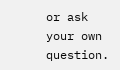or ask your own question.